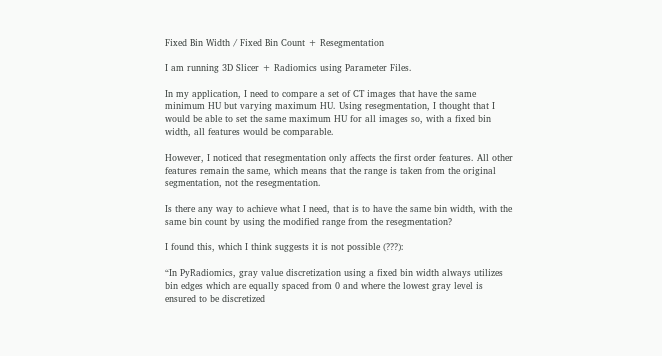Fixed Bin Width / Fixed Bin Count + Resegmentation

I am running 3D Slicer + Radiomics using Parameter Files.

In my application, I need to compare a set of CT images that have the same minimum HU but varying maximum HU. Using resegmentation, I thought that I would be able to set the same maximum HU for all images so, with a fixed bin width, all features would be comparable.

However, I noticed that resegmentation only affects the first order features. All other features remain the same, which means that the range is taken from the original segmentation, not the resegmentation.

Is there any way to achieve what I need, that is to have the same bin width, with the same bin count by using the modified range from the resegmentation?

I found this, which I think suggests it is not possible (???):

“In PyRadiomics, gray value discretization using a fixed bin width always utilizes bin edges which are equally spaced from 0 and where the lowest gray level is ensured to be discretized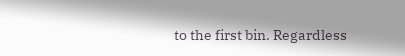to the first bin. Regardless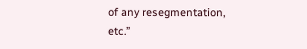of any resegmentation, etc.”